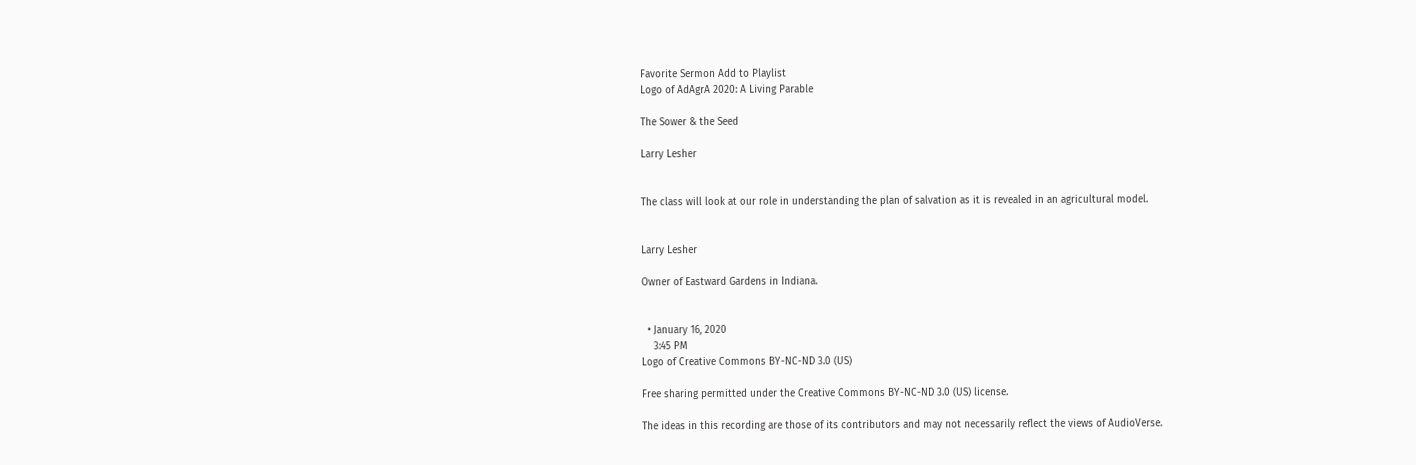Favorite Sermon Add to Playlist
Logo of AdAgrA 2020: A Living Parable

The Sower & the Seed

Larry Lesher


The class will look at our role in understanding the plan of salvation as it is revealed in an agricultural model.


Larry Lesher

Owner of Eastward Gardens in Indiana.


  • January 16, 2020
    3:45 PM
Logo of Creative Commons BY-NC-ND 3.0 (US)

Free sharing permitted under the Creative Commons BY-NC-ND 3.0 (US) license.

The ideas in this recording are those of its contributors and may not necessarily reflect the views of AudioVerse.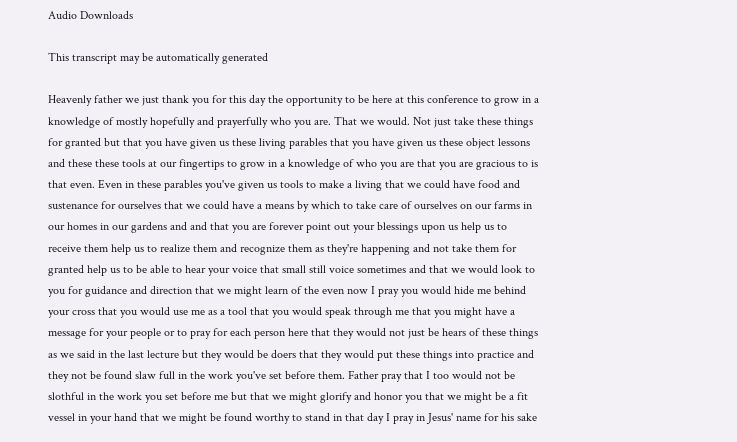Audio Downloads

This transcript may be automatically generated

Heavenly father we just thank you for this day the opportunity to be here at this conference to grow in a knowledge of mostly hopefully and prayerfully who you are. That we would. Not just take these things for granted but that you have given us these living parables that you have given us these object lessons and these these tools at our fingertips to grow in a knowledge of who you are that you are gracious to is that even. Even in these parables you've given us tools to make a living that we could have food and sustenance for ourselves that we could have a means by which to take care of ourselves on our farms in our homes in our gardens and and that you are forever point out your blessings upon us help us to receive them help us to realize them and recognize them as they're happening and not take them for granted help us to be able to hear your voice that small still voice sometimes and that we would look to you for guidance and direction that we might learn of the even now I pray you would hide me behind your cross that you would use me as a tool that you would speak through me that you might have a message for your people or to pray for each person here that they would not just be hears of these things as we said in the last lecture but they would be doers that they would put these things into practice and they not be found slaw full in the work you've set before them. Father pray that I too would not be slothful in the work you set before me but that we might glorify and honor you that we might be a fit vessel in your hand that we might be found worthy to stand in that day I pray in Jesus' name for his sake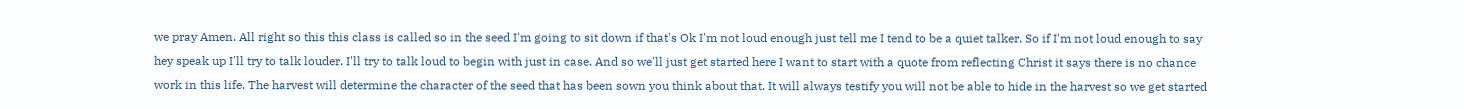we pray Amen. All right so this this class is called so in the seed I'm going to sit down if that's Ok I'm not loud enough just tell me I tend to be a quiet talker. So if I'm not loud enough to say hey speak up I'll try to talk louder. I'll try to talk loud to begin with just in case. And so we'll just get started here I want to start with a quote from reflecting Christ it says there is no chance work in this life. The harvest will determine the character of the seed that has been sown you think about that. It will always testify you will not be able to hide in the harvest so we get started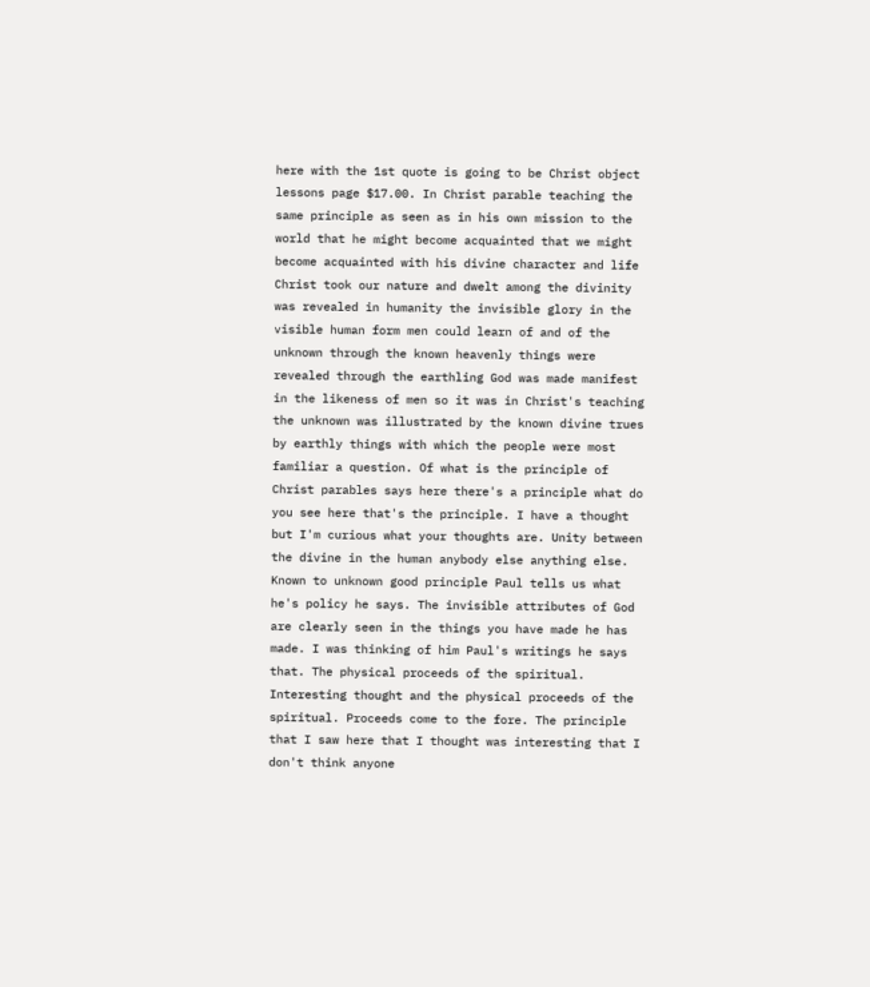here with the 1st quote is going to be Christ object lessons page $17.00. In Christ parable teaching the same principle as seen as in his own mission to the world that he might become acquainted that we might become acquainted with his divine character and life Christ took our nature and dwelt among the divinity was revealed in humanity the invisible glory in the visible human form men could learn of and of the unknown through the known heavenly things were revealed through the earthling God was made manifest in the likeness of men so it was in Christ's teaching the unknown was illustrated by the known divine trues by earthly things with which the people were most familiar a question. Of what is the principle of Christ parables says here there's a principle what do you see here that's the principle. I have a thought but I'm curious what your thoughts are. Unity between the divine in the human anybody else anything else. Known to unknown good principle Paul tells us what he's policy he says. The invisible attributes of God are clearly seen in the things you have made he has made. I was thinking of him Paul's writings he says that. The physical proceeds of the spiritual. Interesting thought and the physical proceeds of the spiritual. Proceeds come to the fore. The principle that I saw here that I thought was interesting that I don't think anyone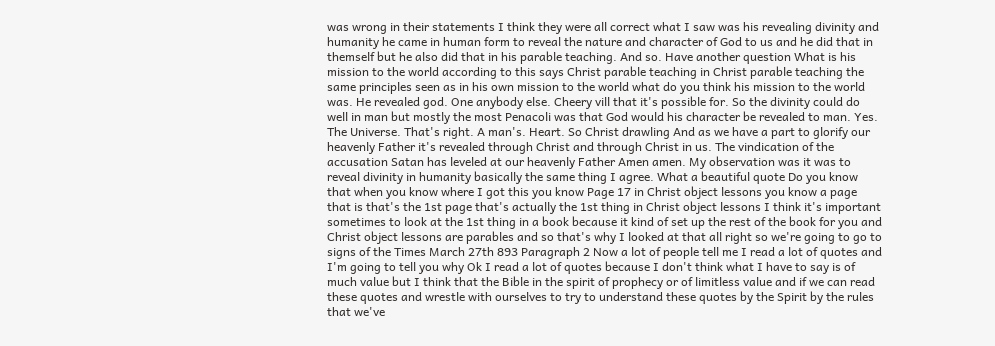was wrong in their statements I think they were all correct what I saw was his revealing divinity and humanity he came in human form to reveal the nature and character of God to us and he did that in themself but he also did that in his parable teaching. And so. Have another question What is his mission to the world according to this says Christ parable teaching in Christ parable teaching the same principles seen as in his own mission to the world what do you think his mission to the world was. He revealed god. One anybody else. Cheery vill that it's possible for. So the divinity could do well in man but mostly the most Penacoli was that God would his character be revealed to man. Yes. The Universe. That's right. A man's. Heart. So Christ drawling And as we have a part to glorify our heavenly Father it's revealed through Christ and through Christ in us. The vindication of the accusation Satan has leveled at our heavenly Father Amen amen. My observation was it was to reveal divinity in humanity basically the same thing I agree. What a beautiful quote Do you know that when you know where I got this you know Page 17 in Christ object lessons you know a page that is that's the 1st page that's actually the 1st thing in Christ object lessons I think it's important sometimes to look at the 1st thing in a book because it kind of set up the rest of the book for you and Christ object lessons are parables and so that's why I looked at that all right so we're going to go to signs of the Times March 27th 893 Paragraph 2 Now a lot of people tell me I read a lot of quotes and I'm going to tell you why Ok I read a lot of quotes because I don't think what I have to say is of much value but I think that the Bible in the spirit of prophecy or of limitless value and if we can read these quotes and wrestle with ourselves to try to understand these quotes by the Spirit by the rules that we've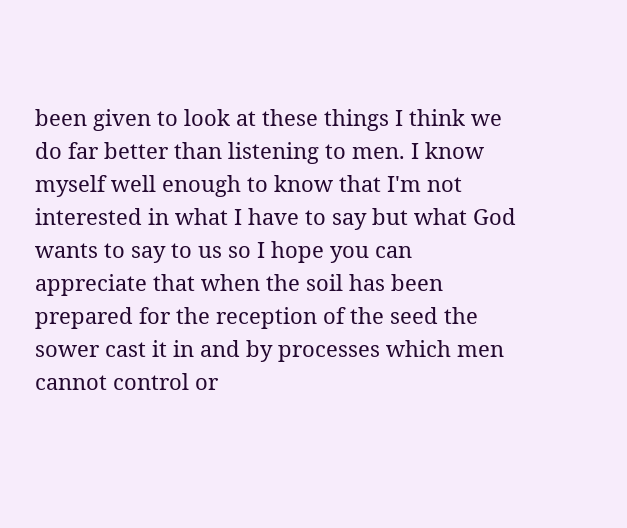been given to look at these things I think we do far better than listening to men. I know myself well enough to know that I'm not interested in what I have to say but what God wants to say to us so I hope you can appreciate that when the soil has been prepared for the reception of the seed the sower cast it in and by processes which men cannot control or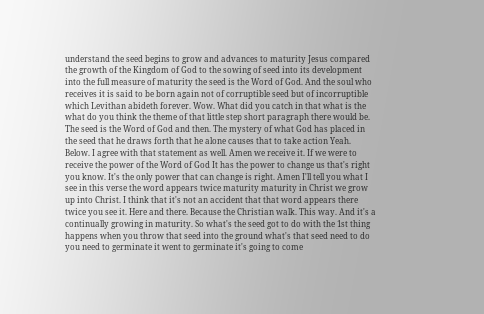understand the seed begins to grow and advances to maturity Jesus compared the growth of the Kingdom of God to the sowing of seed into its development into the full measure of maturity the seed is the Word of God. And the soul who receives it is said to be born again not of corruptible seed but of incorruptible which Levithan abideth forever. Wow. What did you catch in that what is the what do you think the theme of that little step short paragraph there would be. The seed is the Word of God and then. The mystery of what God has placed in the seed that he draws forth that he alone causes that to take action Yeah. Below. I agree with that statement as well. Amen we receive it. If we were to receive the power of the Word of God It has the power to change us that's right you know. It's the only power that can change is right. Amen I'll tell you what I see in this verse the word appears twice maturity maturity in Christ we grow up into Christ. I think that it's not an accident that that word appears there twice you see it. Here and there. Because the Christian walk. This way. And it's a continually growing in maturity. So what's the seed got to do with the 1st thing happens when you throw that seed into the ground what's that seed need to do you need to germinate it went to germinate it's going to come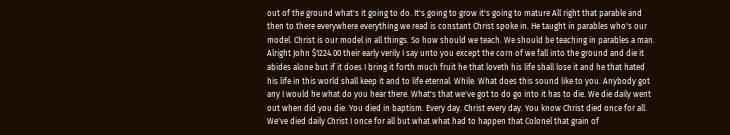out of the ground what's it going to do. It's going to grow it's going to mature All right that parable and then to there everywhere everything we read is constant Christ spoke in. He taught in parables who's our model. Christ is our model in all things. So how should we teach. We should be teaching in parables a man. Alright John $1224.00 their early verily I say unto you except the corn of we fall into the ground and die it abides alone but if it does I bring it forth much fruit he that loveth his life shall lose it and he that hated his life in this world shall keep it and to life eternal. While. What does this sound like to you. Anybody got any I would he what do you hear there. What's that we've got to do go into it has to die. We die daily went out when did you die. You died in baptism. Every day. Christ every day. You know Christ died once for all. We've died daily Christ I once for all but what what had to happen that Colonel that grain of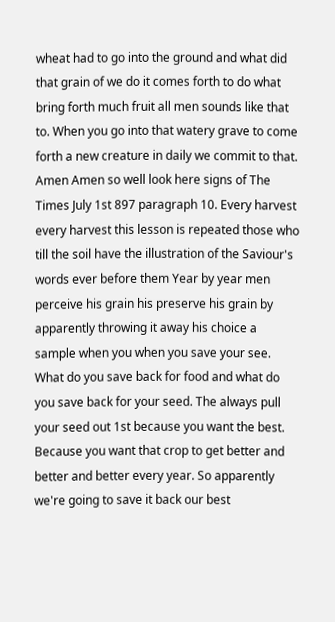wheat had to go into the ground and what did that grain of we do it comes forth to do what bring forth much fruit all men sounds like that to. When you go into that watery grave to come forth a new creature in daily we commit to that. Amen Amen so well look here signs of The Times July 1st 897 paragraph 10. Every harvest every harvest this lesson is repeated those who till the soil have the illustration of the Saviour's words ever before them Year by year men perceive his grain his preserve his grain by apparently throwing it away his choice a sample when you when you save your see. What do you save back for food and what do you save back for your seed. The always pull your seed out 1st because you want the best. Because you want that crop to get better and better and better every year. So apparently we're going to save it back our best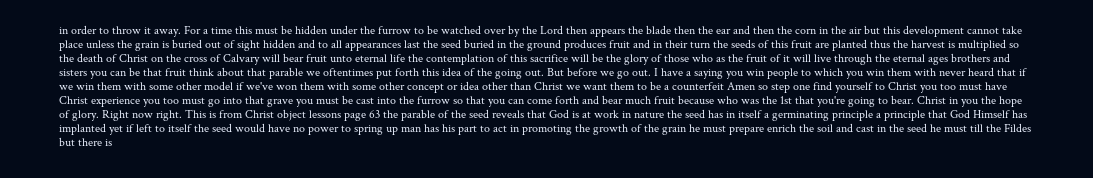in order to throw it away. For a time this must be hidden under the furrow to be watched over by the Lord then appears the blade then the ear and then the corn in the air but this development cannot take place unless the grain is buried out of sight hidden and to all appearances last the seed buried in the ground produces fruit and in their turn the seeds of this fruit are planted thus the harvest is multiplied so the death of Christ on the cross of Calvary will bear fruit unto eternal life the contemplation of this sacrifice will be the glory of those who as the fruit of it will live through the eternal ages brothers and sisters you can be that fruit think about that parable we oftentimes put forth this idea of the going out. But before we go out. I have a saying you win people to which you win them with never heard that if we win them with some other model if we've won them with some other concept or idea other than Christ we want them to be a counterfeit Amen so step one find yourself to Christ you too must have Christ experience you too must go into that grave you must be cast into the furrow so that you can come forth and bear much fruit because who was the 1st that you're going to bear. Christ in you the hope of glory. Right now right. This is from Christ object lessons page 63 the parable of the seed reveals that God is at work in nature the seed has in itself a germinating principle a principle that God Himself has implanted yet if left to itself the seed would have no power to spring up man has his part to act in promoting the growth of the grain he must prepare enrich the soil and cast in the seed he must till the Fildes but there is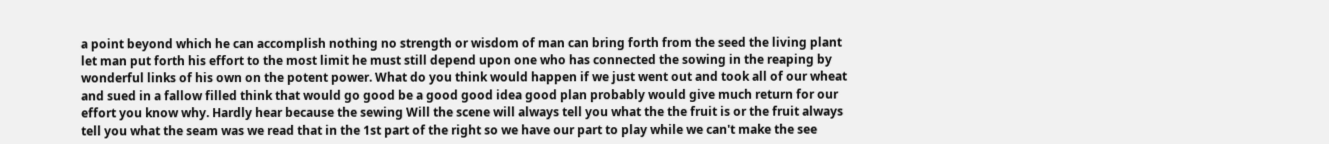a point beyond which he can accomplish nothing no strength or wisdom of man can bring forth from the seed the living plant let man put forth his effort to the most limit he must still depend upon one who has connected the sowing in the reaping by wonderful links of his own on the potent power. What do you think would happen if we just went out and took all of our wheat and sued in a fallow filled think that would go good be a good good idea good plan probably would give much return for our effort you know why. Hardly hear because the sewing Will the scene will always tell you what the the fruit is or the fruit always tell you what the seam was we read that in the 1st part of the right so we have our part to play while we can't make the see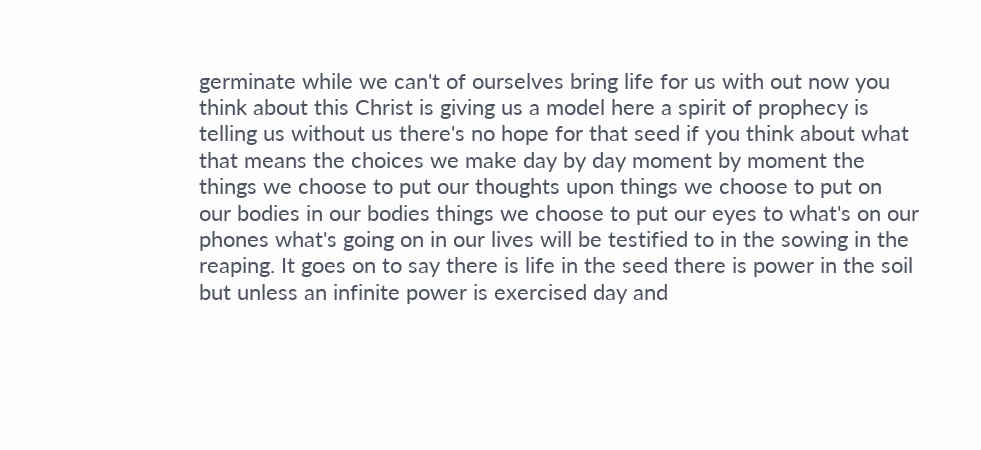germinate while we can't of ourselves bring life for us with out now you think about this Christ is giving us a model here a spirit of prophecy is telling us without us there's no hope for that seed if you think about what that means the choices we make day by day moment by moment the things we choose to put our thoughts upon things we choose to put on our bodies in our bodies things we choose to put our eyes to what's on our phones what's going on in our lives will be testified to in the sowing in the reaping. It goes on to say there is life in the seed there is power in the soil but unless an infinite power is exercised day and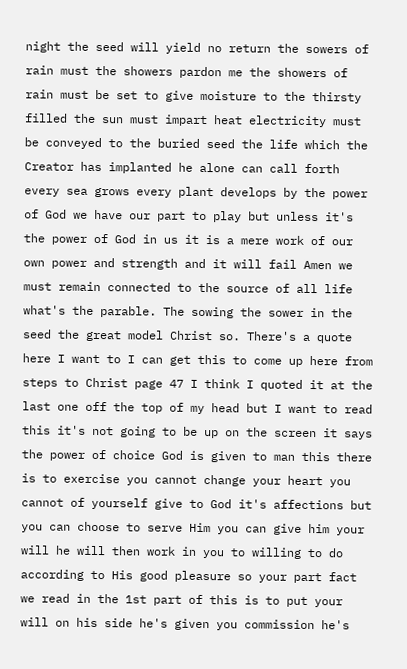night the seed will yield no return the sowers of rain must the showers pardon me the showers of rain must be set to give moisture to the thirsty filled the sun must impart heat electricity must be conveyed to the buried seed the life which the Creator has implanted he alone can call forth every sea grows every plant develops by the power of God we have our part to play but unless it's the power of God in us it is a mere work of our own power and strength and it will fail Amen we must remain connected to the source of all life what's the parable. The sowing the sower in the seed the great model Christ so. There's a quote here I want to I can get this to come up here from steps to Christ page 47 I think I quoted it at the last one off the top of my head but I want to read this it's not going to be up on the screen it says the power of choice God is given to man this there is to exercise you cannot change your heart you cannot of yourself give to God it's affections but you can choose to serve Him you can give him your will he will then work in you to willing to do according to His good pleasure so your part fact we read in the 1st part of this is to put your will on his side he's given you commission he's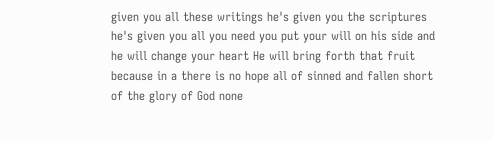given you all these writings he's given you the scriptures he's given you all you need you put your will on his side and he will change your heart He will bring forth that fruit because in a there is no hope all of sinned and fallen short of the glory of God none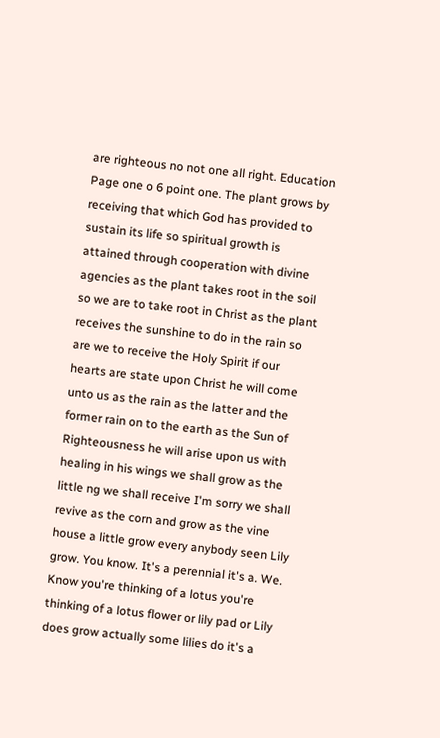are righteous no not one all right. Education Page one o 6 point one. The plant grows by receiving that which God has provided to sustain its life so spiritual growth is attained through cooperation with divine agencies as the plant takes root in the soil so we are to take root in Christ as the plant receives the sunshine to do in the rain so are we to receive the Holy Spirit if our hearts are state upon Christ he will come unto us as the rain as the latter and the former rain on to the earth as the Sun of Righteousness he will arise upon us with healing in his wings we shall grow as the little ng we shall receive I'm sorry we shall revive as the corn and grow as the vine house a little grow every anybody seen Lily grow. You know. It's a perennial it's a. We. Know you're thinking of a lotus you're thinking of a lotus flower or lily pad or Lily does grow actually some lilies do it's a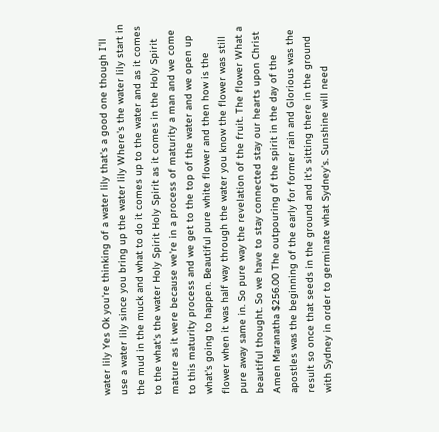water lily Yes Ok you're thinking of a water lily that's a good one though I'll use a water lily since you bring up the water lily Where's the water lily start in the mud in the muck and what to do it comes up to the water and as it comes to the what's the water Holy Spirit Holy Spirit as it comes in the Holy Spirit mature as it were because we're in a process of maturity a man and we come to this maturity process and we get to the top of the water and we open up what's going to happen. Beautiful pure white flower and then how is the flower when it was half way through the water you know the flower was still pure away same in. So pure way the revelation of the fruit. The flower What a beautiful thought. So we have to stay connected stay our hearts upon Christ Amen Maranatha $256.00 The outpouring of the spirit in the day of the apostles was the beginning of the early for former rain and Glorious was the result so once that seeds in the ground and it's sitting there in the ground with Sydney in order to germinate what Sydney's. Sunshine will need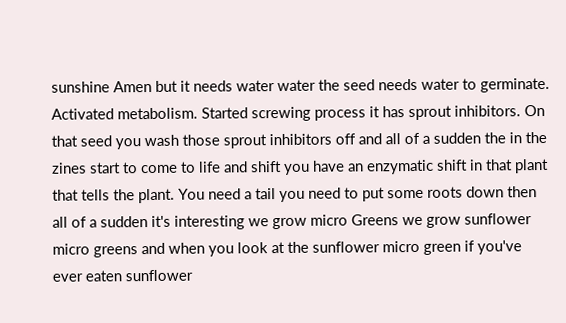sunshine Amen but it needs water water the seed needs water to germinate. Activated metabolism. Started screwing process it has sprout inhibitors. On that seed you wash those sprout inhibitors off and all of a sudden the in the zines start to come to life and shift you have an enzymatic shift in that plant that tells the plant. You need a tail you need to put some roots down then all of a sudden it's interesting we grow micro Greens we grow sunflower micro greens and when you look at the sunflower micro green if you've ever eaten sunflower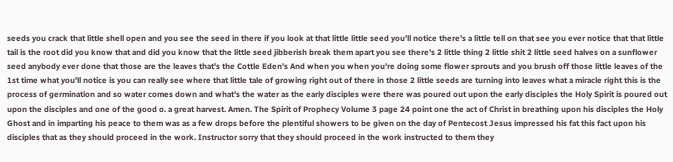seeds you crack that little shell open and you see the seed in there if you look at that little little seed you'll notice there's a little tell on that see you ever notice that that little tail is the root did you know that and did you know that the little seed jibberish break them apart you see there's 2 little thing 2 little shit 2 little seed halves on a sunflower seed anybody ever done that those are the leaves that's the Cottle Eden's And when you when you're doing some flower sprouts and you brush off those little leaves of the 1st time what you'll notice is you can really see where that little tale of growing right out of there in those 2 little seeds are turning into leaves what a miracle right this is the process of germination and so water comes down and what's the water as the early disciples were there was poured out upon the early disciples the Holy Spirit is poured out upon the disciples and one of the good o. a great harvest. Amen. The Spirit of Prophecy Volume 3 page 24 point one the act of Christ in breathing upon his disciples the Holy Ghost and in imparting his peace to them was as a few drops before the plentiful showers to be given on the day of Pentecost Jesus impressed his fat this fact upon his disciples that as they should proceed in the work. Instructor sorry that they should proceed in the work instructed to them they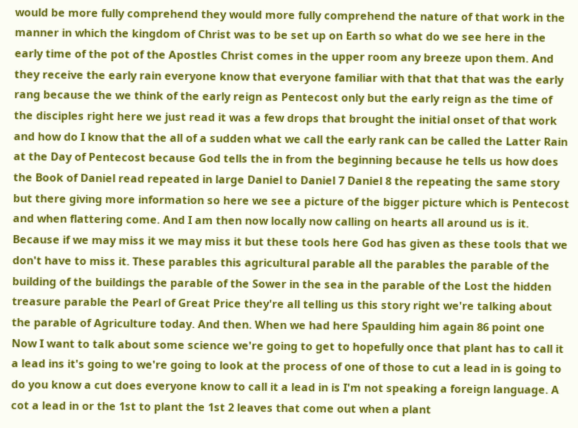would be more fully comprehend they would more fully comprehend the nature of that work in the manner in which the kingdom of Christ was to be set up on Earth so what do we see here in the early time of the pot of the Apostles Christ comes in the upper room any breeze upon them. And they receive the early rain everyone know that everyone familiar with that that that was the early rang because the we think of the early reign as Pentecost only but the early reign as the time of the disciples right here we just read it was a few drops that brought the initial onset of that work and how do I know that the all of a sudden what we call the early rank can be called the Latter Rain at the Day of Pentecost because God tells the in from the beginning because he tells us how does the Book of Daniel read repeated in large Daniel to Daniel 7 Daniel 8 the repeating the same story but there giving more information so here we see a picture of the bigger picture which is Pentecost and when flattering come. And I am then now locally now calling on hearts all around us is it. Because if we may miss it we may miss it but these tools here God has given as these tools that we don't have to miss it. These parables this agricultural parable all the parables the parable of the building of the buildings the parable of the Sower in the sea in the parable of the Lost the hidden treasure parable the Pearl of Great Price they're all telling us this story right we're talking about the parable of Agriculture today. And then. When we had here Spaulding him again 86 point one Now I want to talk about some science we're going to get to hopefully once that plant has to call it a lead ins it's going to we're going to look at the process of one of those to cut a lead in is going to do you know a cut does everyone know to call it a lead in is I'm not speaking a foreign language. A cot a lead in or the 1st to plant the 1st 2 leaves that come out when a plant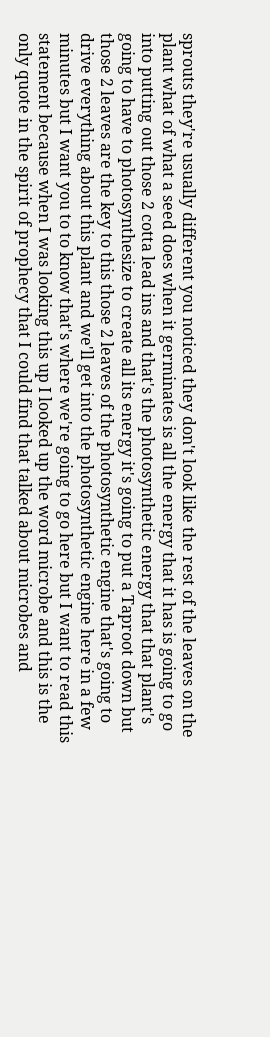sprouts they're usually different you noticed they don't look like the rest of the leaves on the plant what of what a seed does when it germinates is all the energy that it has is going to go into putting out those 2 cotta lead ins and that's the photosynthetic energy that that plant's going to have to photosynthesize to create all its energy it's going to put a Taproot down but those 2 leaves are the key to this those 2 leaves of the photosynthetic engine that's going to drive everything about this plant and we'll get into the photosynthetic engine here in a few minutes but I want you to to know that's where we're going to go here but I want to read this statement because when I was looking this up I looked up the word microbe and this is the only quote in the spirit of prophecy that I could find that talked about microbes and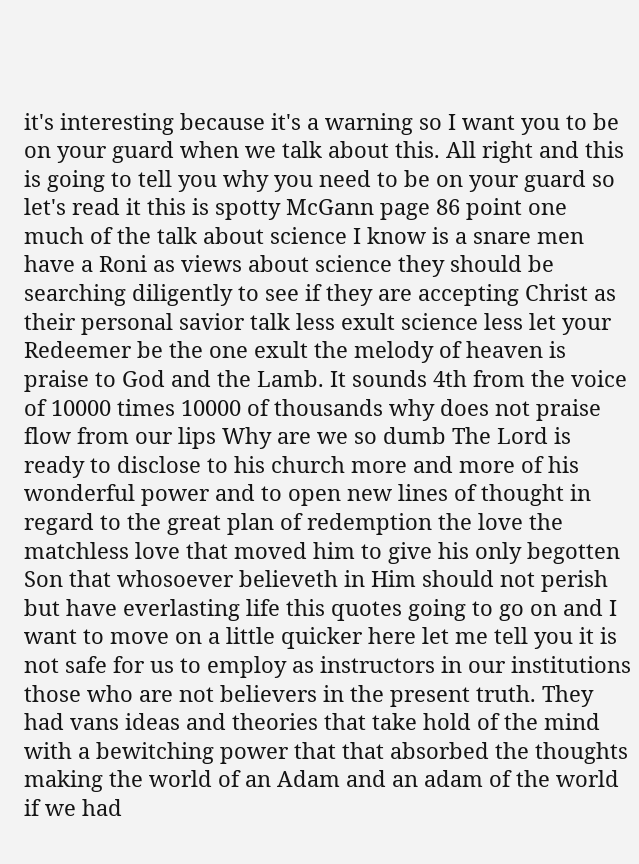it's interesting because it's a warning so I want you to be on your guard when we talk about this. All right and this is going to tell you why you need to be on your guard so let's read it this is spotty McGann page 86 point one much of the talk about science I know is a snare men have a Roni as views about science they should be searching diligently to see if they are accepting Christ as their personal savior talk less exult science less let your Redeemer be the one exult the melody of heaven is praise to God and the Lamb. It sounds 4th from the voice of 10000 times 10000 of thousands why does not praise flow from our lips Why are we so dumb The Lord is ready to disclose to his church more and more of his wonderful power and to open new lines of thought in regard to the great plan of redemption the love the matchless love that moved him to give his only begotten Son that whosoever believeth in Him should not perish but have everlasting life this quotes going to go on and I want to move on a little quicker here let me tell you it is not safe for us to employ as instructors in our institutions those who are not believers in the present truth. They had vans ideas and theories that take hold of the mind with a bewitching power that that absorbed the thoughts making the world of an Adam and an adam of the world if we had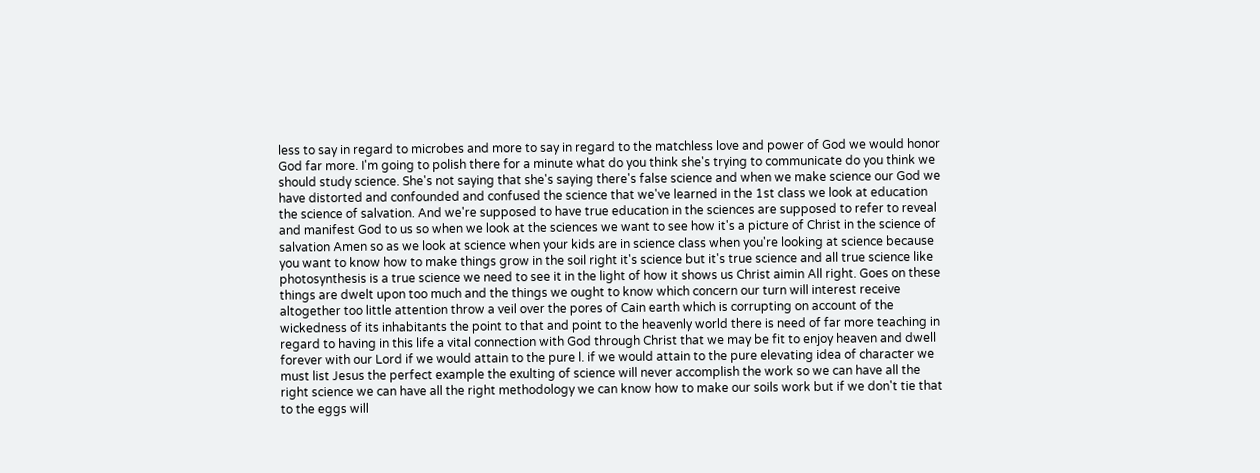less to say in regard to microbes and more to say in regard to the matchless love and power of God we would honor God far more. I'm going to polish there for a minute what do you think she's trying to communicate do you think we should study science. She's not saying that she's saying there's false science and when we make science our God we have distorted and confounded and confused the science that we've learned in the 1st class we look at education the science of salvation. And we're supposed to have true education in the sciences are supposed to refer to reveal and manifest God to us so when we look at the sciences we want to see how it's a picture of Christ in the science of salvation Amen so as we look at science when your kids are in science class when you're looking at science because you want to know how to make things grow in the soil right it's science but it's true science and all true science like photosynthesis is a true science we need to see it in the light of how it shows us Christ aimin All right. Goes on these things are dwelt upon too much and the things we ought to know which concern our turn will interest receive altogether too little attention throw a veil over the pores of Cain earth which is corrupting on account of the wickedness of its inhabitants the point to that and point to the heavenly world there is need of far more teaching in regard to having in this life a vital connection with God through Christ that we may be fit to enjoy heaven and dwell forever with our Lord if we would attain to the pure l. if we would attain to the pure elevating idea of character we must list Jesus the perfect example the exulting of science will never accomplish the work so we can have all the right science we can have all the right methodology we can know how to make our soils work but if we don't tie that to the eggs will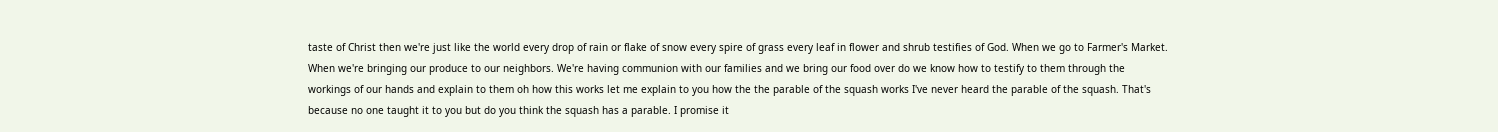taste of Christ then we're just like the world every drop of rain or flake of snow every spire of grass every leaf in flower and shrub testifies of God. When we go to Farmer's Market. When we're bringing our produce to our neighbors. We're having communion with our families and we bring our food over do we know how to testify to them through the workings of our hands and explain to them oh how this works let me explain to you how the the parable of the squash works I've never heard the parable of the squash. That's because no one taught it to you but do you think the squash has a parable. I promise it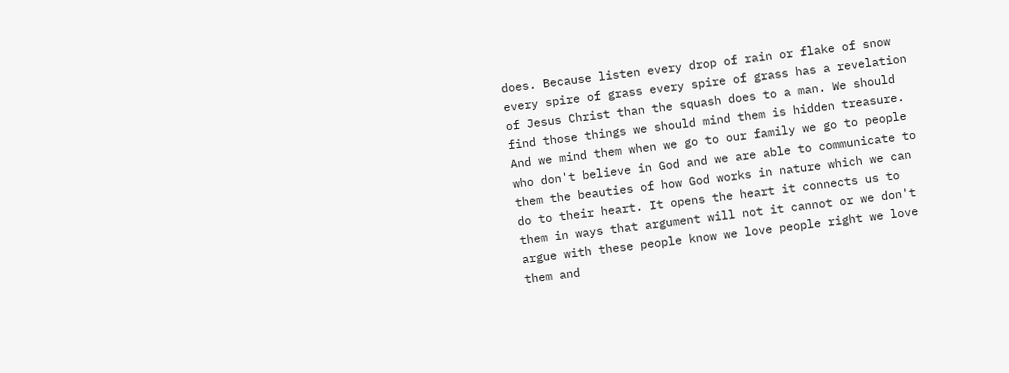does. Because listen every drop of rain or flake of snow every spire of grass every spire of grass has a revelation of Jesus Christ than the squash does to a man. We should find those things we should mind them is hidden treasure. And we mind them when we go to our family we go to people who don't believe in God and we are able to communicate to them the beauties of how God works in nature which we can do to their heart. It opens the heart it connects us to them in ways that argument will not it cannot or we don't argue with these people know we love people right we love them and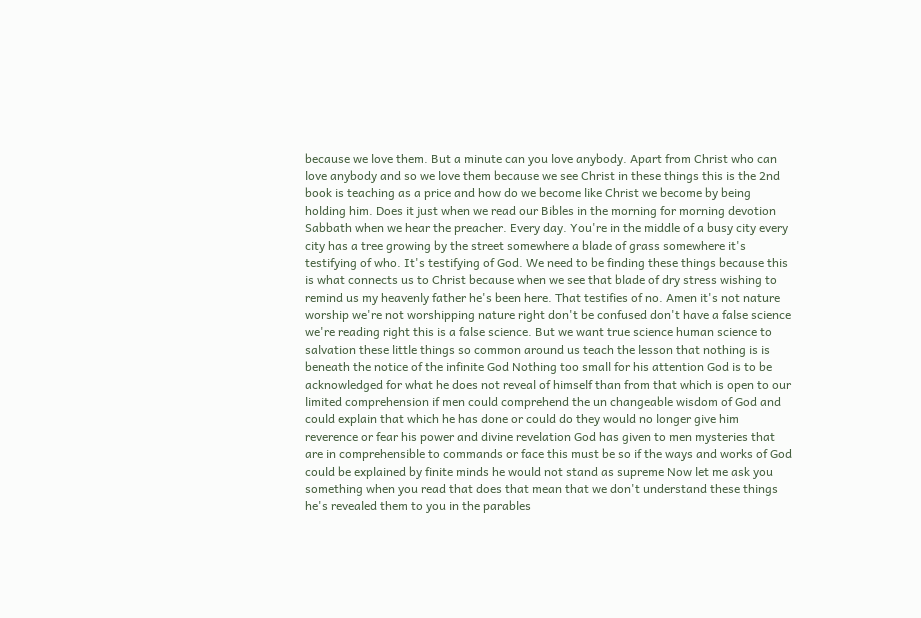because we love them. But a minute can you love anybody. Apart from Christ who can love anybody and so we love them because we see Christ in these things this is the 2nd book is teaching as a price and how do we become like Christ we become by being holding him. Does it just when we read our Bibles in the morning for morning devotion Sabbath when we hear the preacher. Every day. You're in the middle of a busy city every city has a tree growing by the street somewhere a blade of grass somewhere it's testifying of who. It's testifying of God. We need to be finding these things because this is what connects us to Christ because when we see that blade of dry stress wishing to remind us my heavenly father he's been here. That testifies of no. Amen it's not nature worship we're not worshipping nature right don't be confused don't have a false science we're reading right this is a false science. But we want true science human science to salvation these little things so common around us teach the lesson that nothing is is beneath the notice of the infinite God Nothing too small for his attention God is to be acknowledged for what he does not reveal of himself than from that which is open to our limited comprehension if men could comprehend the un changeable wisdom of God and could explain that which he has done or could do they would no longer give him reverence or fear his power and divine revelation God has given to men mysteries that are in comprehensible to commands or face this must be so if the ways and works of God could be explained by finite minds he would not stand as supreme Now let me ask you something when you read that does that mean that we don't understand these things he's revealed them to you in the parables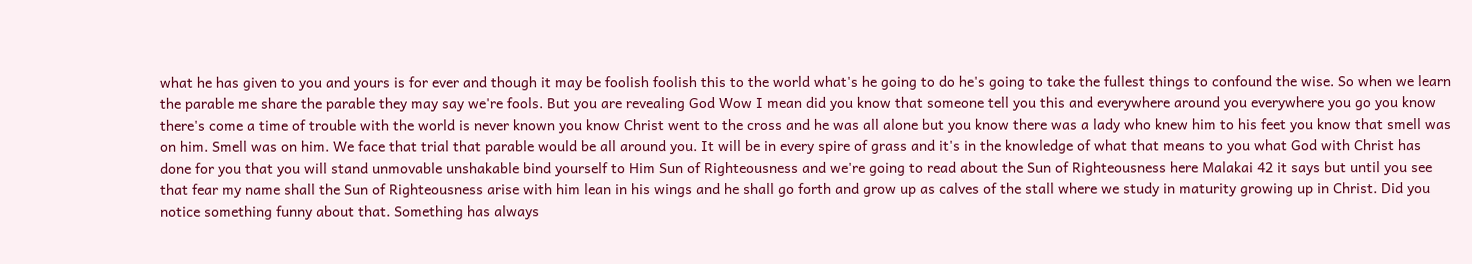what he has given to you and yours is for ever and though it may be foolish foolish this to the world what's he going to do he's going to take the fullest things to confound the wise. So when we learn the parable me share the parable they may say we're fools. But you are revealing God Wow I mean did you know that someone tell you this and everywhere around you everywhere you go you know there's come a time of trouble with the world is never known you know Christ went to the cross and he was all alone but you know there was a lady who knew him to his feet you know that smell was on him. Smell was on him. We face that trial that parable would be all around you. It will be in every spire of grass and it's in the knowledge of what that means to you what God with Christ has done for you that you will stand unmovable unshakable bind yourself to Him Sun of Righteousness and we're going to read about the Sun of Righteousness here Malakai 42 it says but until you see that fear my name shall the Sun of Righteousness arise with him lean in his wings and he shall go forth and grow up as calves of the stall where we study in maturity growing up in Christ. Did you notice something funny about that. Something has always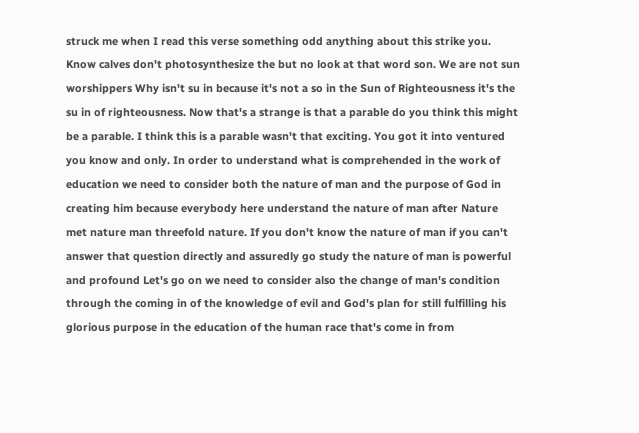struck me when I read this verse something odd anything about this strike you. Know calves don't photosynthesize the but no look at that word son. We are not sun worshippers Why isn't su in because it's not a so in the Sun of Righteousness it's the su in of righteousness. Now that's a strange is that a parable do you think this might be a parable. I think this is a parable wasn't that exciting. You got it into ventured you know and only. In order to understand what is comprehended in the work of education we need to consider both the nature of man and the purpose of God in creating him because everybody here understand the nature of man after Nature met nature man threefold nature. If you don't know the nature of man if you can't answer that question directly and assuredly go study the nature of man is powerful and profound Let's go on we need to consider also the change of man's condition through the coming in of the knowledge of evil and God's plan for still fulfilling his glorious purpose in the education of the human race that's come in from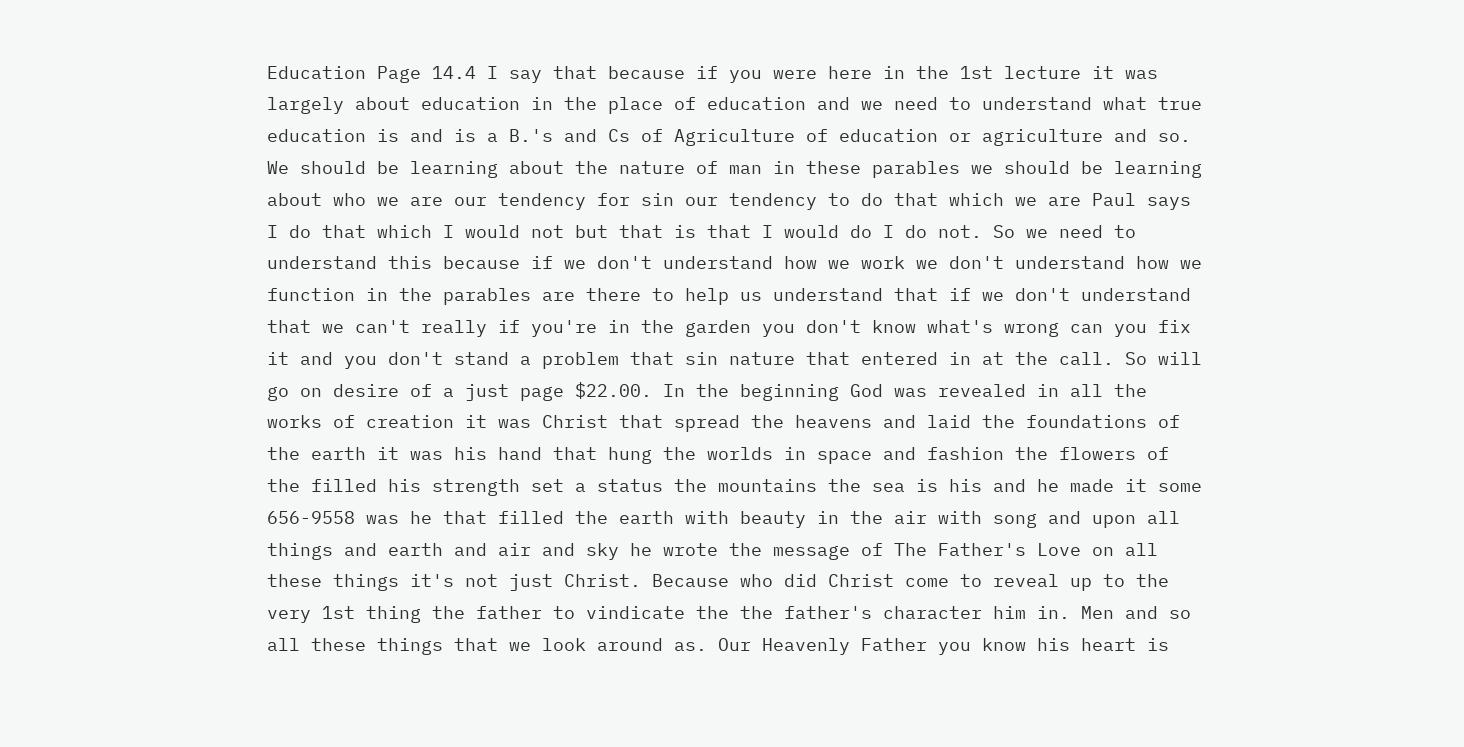Education Page 14.4 I say that because if you were here in the 1st lecture it was largely about education in the place of education and we need to understand what true education is and is a B.'s and Cs of Agriculture of education or agriculture and so. We should be learning about the nature of man in these parables we should be learning about who we are our tendency for sin our tendency to do that which we are Paul says I do that which I would not but that is that I would do I do not. So we need to understand this because if we don't understand how we work we don't understand how we function in the parables are there to help us understand that if we don't understand that we can't really if you're in the garden you don't know what's wrong can you fix it and you don't stand a problem that sin nature that entered in at the call. So will go on desire of a just page $22.00. In the beginning God was revealed in all the works of creation it was Christ that spread the heavens and laid the foundations of the earth it was his hand that hung the worlds in space and fashion the flowers of the filled his strength set a status the mountains the sea is his and he made it some 656-9558 was he that filled the earth with beauty in the air with song and upon all things and earth and air and sky he wrote the message of The Father's Love on all these things it's not just Christ. Because who did Christ come to reveal up to the very 1st thing the father to vindicate the the father's character him in. Men and so all these things that we look around as. Our Heavenly Father you know his heart is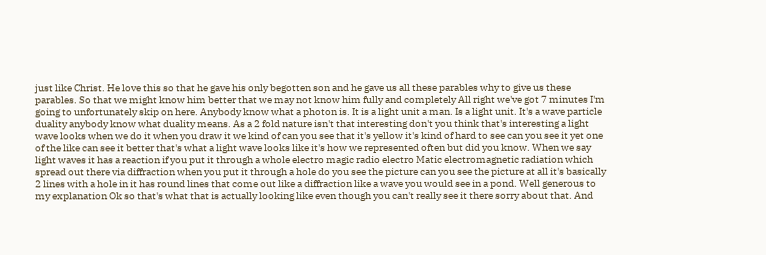just like Christ. He love this so that he gave his only begotten son and he gave us all these parables why to give us these parables. So that we might know him better that we may not know him fully and completely All right we've got 7 minutes I'm going to unfortunately skip on here. Anybody know what a photon is. It is a light unit a man. Is a light unit. It's a wave particle duality anybody know what duality means. As a 2 fold nature isn't that interesting don't you think that's interesting a light wave looks when we do it when you draw it we kind of can you see that it's yellow it's kind of hard to see can you see it yet one of the like can see it better that's what a light wave looks like it's how we represented often but did you know. When we say light waves it has a reaction if you put it through a whole electro magic radio electro Matic electromagnetic radiation which spread out there via diffraction when you put it through a hole do you see the picture can you see the picture at all it's basically 2 lines with a hole in it has round lines that come out like a diffraction like a wave you would see in a pond. Well generous to my explanation Ok so that's what that is actually looking like even though you can't really see it there sorry about that. And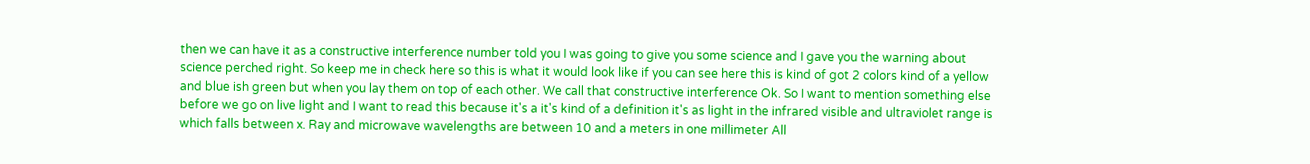then we can have it as a constructive interference number told you I was going to give you some science and I gave you the warning about science perched right. So keep me in check here so this is what it would look like if you can see here this is kind of got 2 colors kind of a yellow and blue ish green but when you lay them on top of each other. We call that constructive interference Ok. So I want to mention something else before we go on live light and I want to read this because it's a it's kind of a definition it's as light in the infrared visible and ultraviolet range is which falls between x. Ray and microwave wavelengths are between 10 and a meters in one millimeter All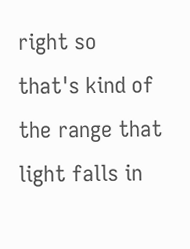right so that's kind of the range that light falls in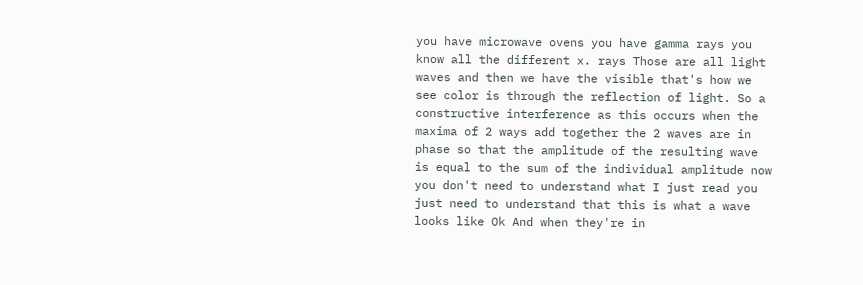you have microwave ovens you have gamma rays you know all the different x. rays Those are all light waves and then we have the visible that's how we see color is through the reflection of light. So a constructive interference as this occurs when the maxima of 2 ways add together the 2 waves are in phase so that the amplitude of the resulting wave is equal to the sum of the individual amplitude now you don't need to understand what I just read you just need to understand that this is what a wave looks like Ok And when they're in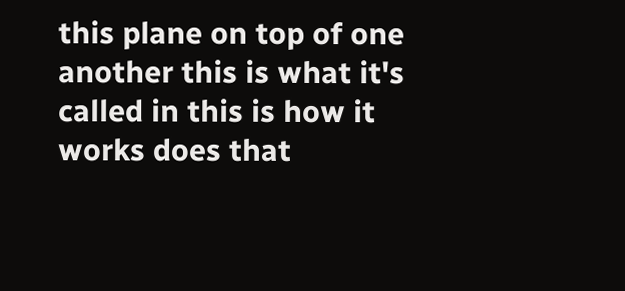this plane on top of one another this is what it's called in this is how it works does that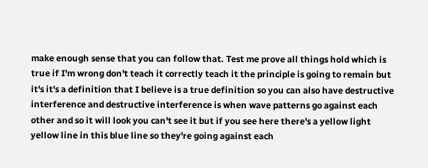make enough sense that you can follow that. Test me prove all things hold which is true if I'm wrong don't teach it correctly teach it the principle is going to remain but it's it's a definition that I believe is a true definition so you can also have destructive interference and destructive interference is when wave patterns go against each other and so it will look you can't see it but if you see here there's a yellow light yellow line in this blue line so they're going against each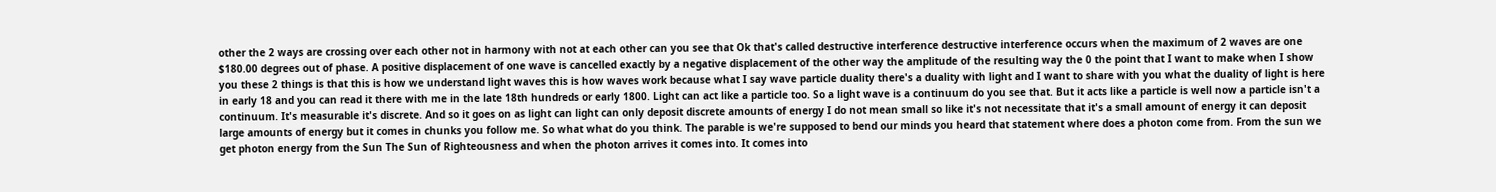other the 2 ways are crossing over each other not in harmony with not at each other can you see that Ok that's called destructive interference destructive interference occurs when the maximum of 2 waves are one $180.00 degrees out of phase. A positive displacement of one wave is cancelled exactly by a negative displacement of the other way the amplitude of the resulting way the 0 the point that I want to make when I show you these 2 things is that this is how we understand light waves this is how waves work because what I say wave particle duality there's a duality with light and I want to share with you what the duality of light is here in early 18 and you can read it there with me in the late 18th hundreds or early 1800. Light can act like a particle too. So a light wave is a continuum do you see that. But it acts like a particle is well now a particle isn't a continuum. It's measurable it's discrete. And so it goes on as light can light can only deposit discrete amounts of energy I do not mean small so like it's not necessitate that it's a small amount of energy it can deposit large amounts of energy but it comes in chunks you follow me. So what what do you think. The parable is we're supposed to bend our minds you heard that statement where does a photon come from. From the sun we get photon energy from the Sun The Sun of Righteousness and when the photon arrives it comes into. It comes into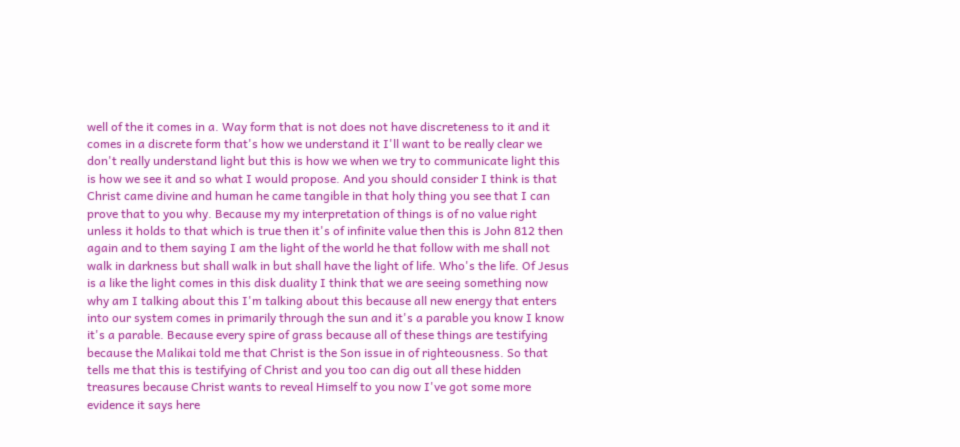well of the it comes in a. Way form that is not does not have discreteness to it and it comes in a discrete form that's how we understand it I'll want to be really clear we don't really understand light but this is how we when we try to communicate light this is how we see it and so what I would propose. And you should consider I think is that Christ came divine and human he came tangible in that holy thing you see that I can prove that to you why. Because my my interpretation of things is of no value right unless it holds to that which is true then it's of infinite value then this is John 812 then again and to them saying I am the light of the world he that follow with me shall not walk in darkness but shall walk in but shall have the light of life. Who's the life. Of Jesus is a like the light comes in this disk duality I think that we are seeing something now why am I talking about this I'm talking about this because all new energy that enters into our system comes in primarily through the sun and it's a parable you know I know it's a parable. Because every spire of grass because all of these things are testifying because the Malikai told me that Christ is the Son issue in of righteousness. So that tells me that this is testifying of Christ and you too can dig out all these hidden treasures because Christ wants to reveal Himself to you now I've got some more evidence it says here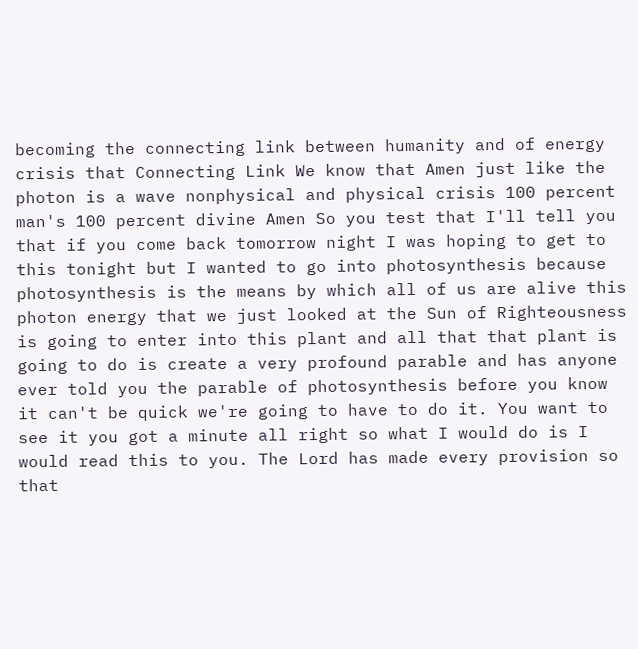becoming the connecting link between humanity and of energy crisis that Connecting Link We know that Amen just like the photon is a wave nonphysical and physical crisis 100 percent man's 100 percent divine Amen So you test that I'll tell you that if you come back tomorrow night I was hoping to get to this tonight but I wanted to go into photosynthesis because photosynthesis is the means by which all of us are alive this photon energy that we just looked at the Sun of Righteousness is going to enter into this plant and all that that plant is going to do is create a very profound parable and has anyone ever told you the parable of photosynthesis before you know it can't be quick we're going to have to do it. You want to see it you got a minute all right so what I would do is I would read this to you. The Lord has made every provision so that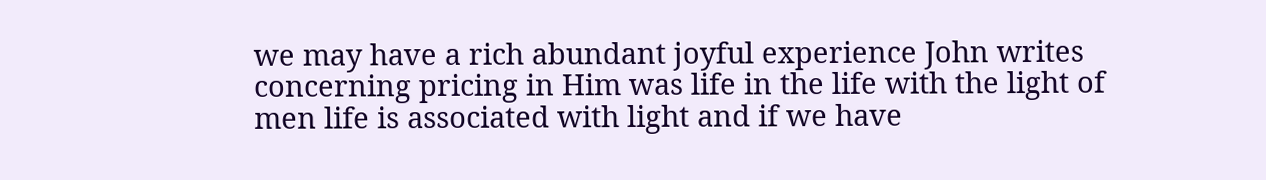we may have a rich abundant joyful experience John writes concerning pricing in Him was life in the life with the light of men life is associated with light and if we have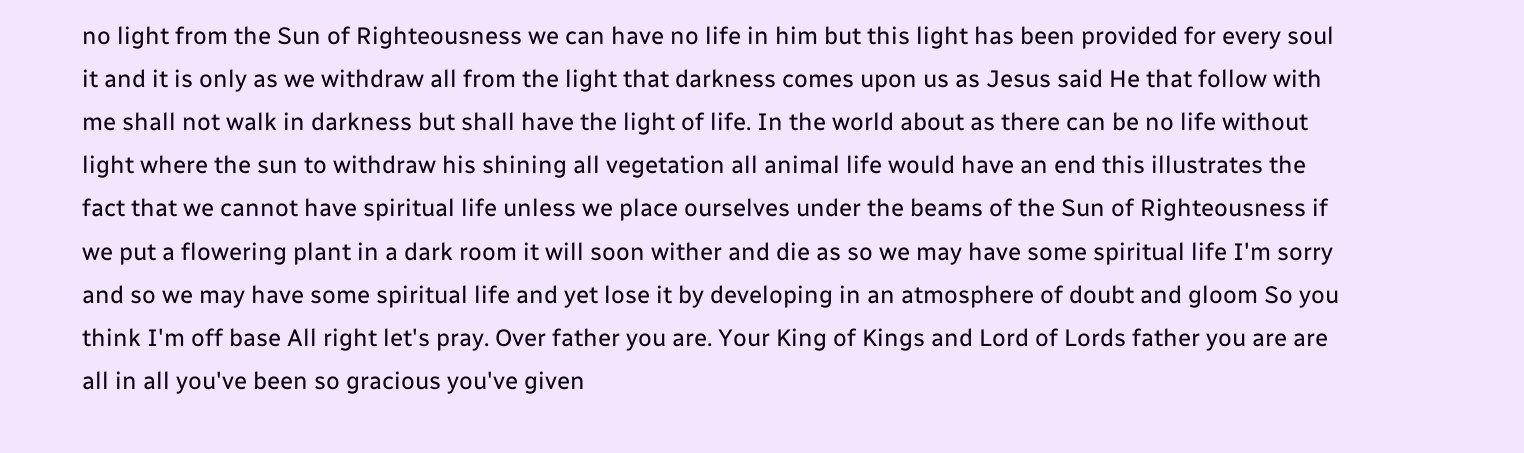no light from the Sun of Righteousness we can have no life in him but this light has been provided for every soul it and it is only as we withdraw all from the light that darkness comes upon us as Jesus said He that follow with me shall not walk in darkness but shall have the light of life. In the world about as there can be no life without light where the sun to withdraw his shining all vegetation all animal life would have an end this illustrates the fact that we cannot have spiritual life unless we place ourselves under the beams of the Sun of Righteousness if we put a flowering plant in a dark room it will soon wither and die as so we may have some spiritual life I'm sorry and so we may have some spiritual life and yet lose it by developing in an atmosphere of doubt and gloom So you think I'm off base All right let's pray. Over father you are. Your King of Kings and Lord of Lords father you are are all in all you've been so gracious you've given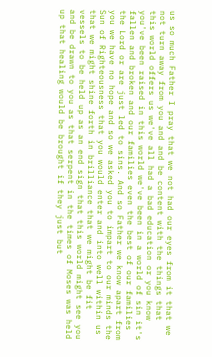us so much Father I pray that we not had our eyes from it that we not turn away from you and and be content with the things that this world offers us we've all had a bad education or you know you've been raised in this world we've been in a world of sin it's fallen and broken and our families even the best of our families the Lord or are just led to sins. And so Father we know apart from you we have no hope and so we asked you to impart to our minds the Sun of Righteousness that you would enter and into well within us that we might shine forth in brilliance that we might be fit vessels to be held up as an end sign that this world might see you and be drawn to you as that serpent in the times of Moses was held up that healing would be brought if they just but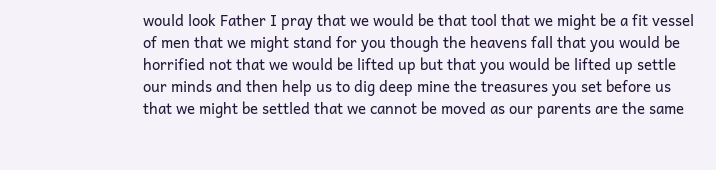would look Father I pray that we would be that tool that we might be a fit vessel of men that we might stand for you though the heavens fall that you would be horrified not that we would be lifted up but that you would be lifted up settle our minds and then help us to dig deep mine the treasures you set before us that we might be settled that we cannot be moved as our parents are the same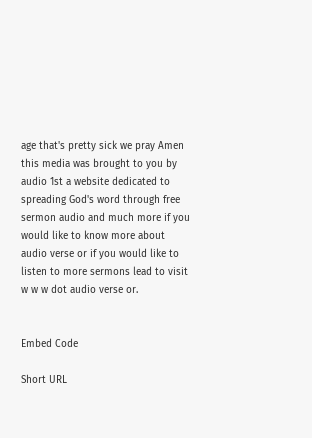age that's pretty sick we pray Amen this media was brought to you by audio 1st a website dedicated to spreading God's word through free sermon audio and much more if you would like to know more about audio verse or if you would like to listen to more sermons lead to visit w w w dot audio verse or.


Embed Code

Short URL